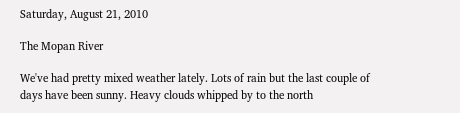Saturday, August 21, 2010

The Mopan River

We've had pretty mixed weather lately. Lots of rain but the last couple of days have been sunny. Heavy clouds whipped by to the north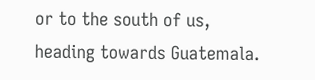or to the south of us, heading towards Guatemala.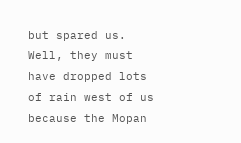but spared us. Well, they must have dropped lots of rain west of us because the Mopan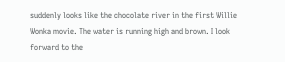suddenly looks like the chocolate river in the first Willie Wonka movie. The water is running high and brown. I look forward to the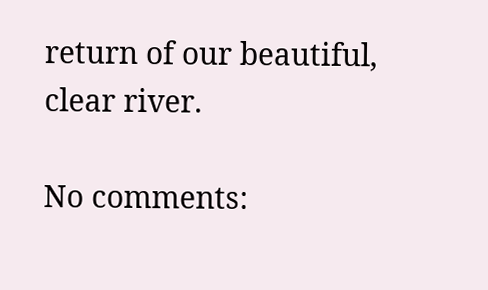return of our beautiful, clear river.

No comments: